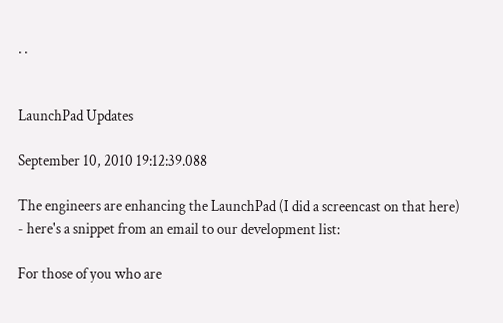. .


LaunchPad Updates

September 10, 2010 19:12:39.088

The engineers are enhancing the LaunchPad (I did a screencast on that here) - here's a snippet from an email to our development list:

For those of you who are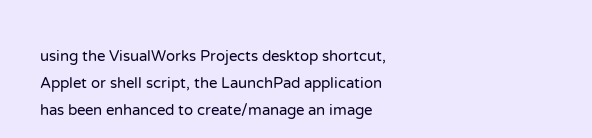using the VisualWorks Projects desktop shortcut, Applet or shell script, the LaunchPad application has been enhanced to create/manage an image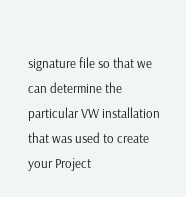signature file so that we can determine the particular VW installation that was used to create your Project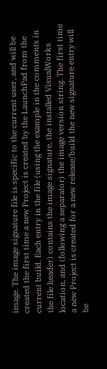image. The image signature file is specific to the current user, and will be created the first time a new Project is created by the LaunchPad from the current build. Each entry in the file (using the example in the comments in the file header) contains the image signature, the installed VisualWorks location, and (following a separator) the image version string. The first time a new Project is created for a new release/build the new signature entry will be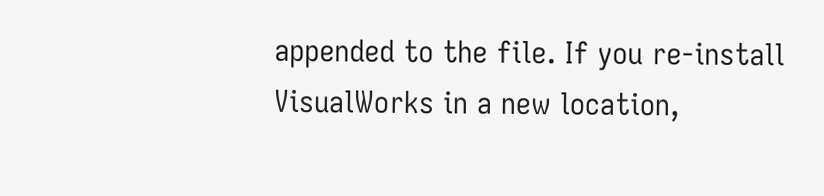appended to the file. If you re-install VisualWorks in a new location,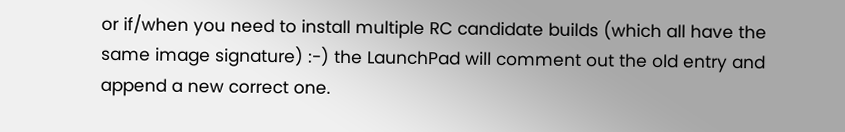or if/when you need to install multiple RC candidate builds (which all have the same image signature) :-) the LaunchPad will comment out the old entry and append a new correct one.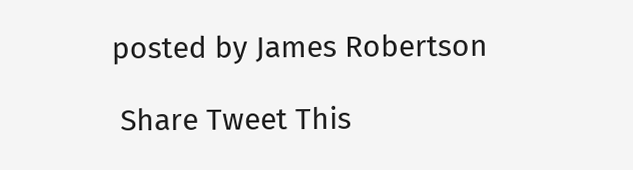posted by James Robertson

 Share Tweet This